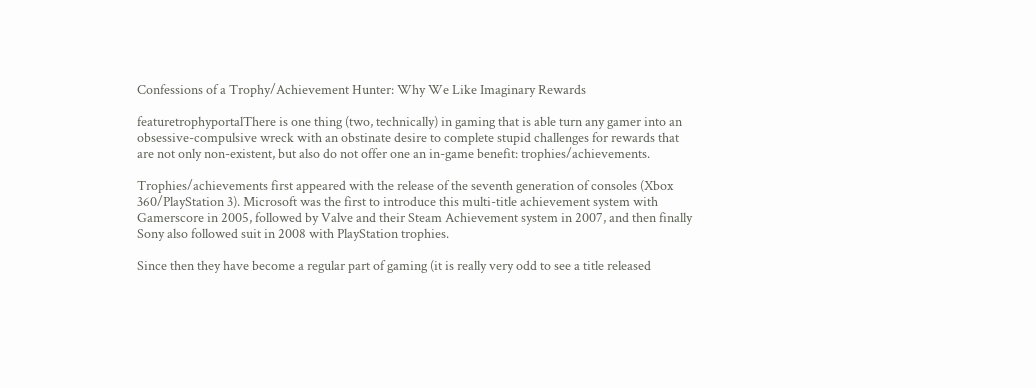Confessions of a Trophy/Achievement Hunter: Why We Like Imaginary Rewards

featuretrophyportalThere is one thing (two, technically) in gaming that is able turn any gamer into an obsessive-compulsive wreck with an obstinate desire to complete stupid challenges for rewards that are not only non-existent, but also do not offer one an in-game benefit: trophies/achievements.

Trophies/achievements first appeared with the release of the seventh generation of consoles (Xbox 360/PlayStation 3). Microsoft was the first to introduce this multi-title achievement system with Gamerscore in 2005, followed by Valve and their Steam Achievement system in 2007, and then finally Sony also followed suit in 2008 with PlayStation trophies.

Since then they have become a regular part of gaming (it is really very odd to see a title released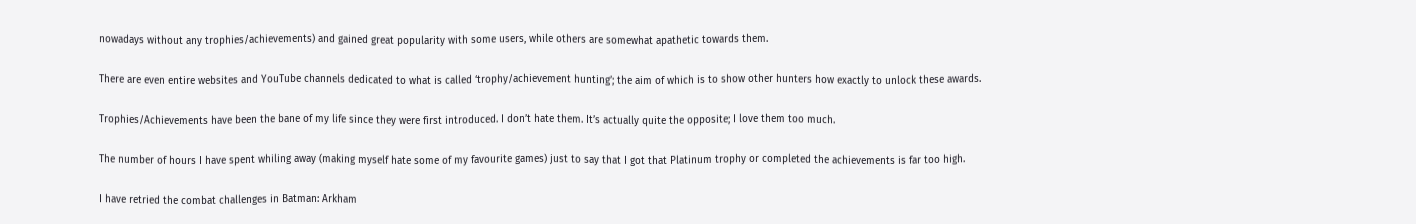nowadays without any trophies/achievements) and gained great popularity with some users, while others are somewhat apathetic towards them.

There are even entire websites and YouTube channels dedicated to what is called ‘trophy/achievement hunting’; the aim of which is to show other hunters how exactly to unlock these awards.

Trophies/Achievements have been the bane of my life since they were first introduced. I don’t hate them. It’s actually quite the opposite; I love them too much.

The number of hours I have spent whiling away (making myself hate some of my favourite games) just to say that I got that Platinum trophy or completed the achievements is far too high.

I have retried the combat challenges in Batman: Arkham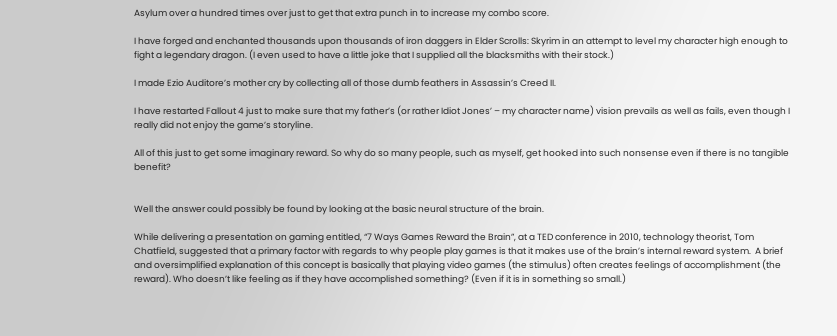Asylum over a hundred times over just to get that extra punch in to increase my combo score.

I have forged and enchanted thousands upon thousands of iron daggers in Elder Scrolls: Skyrim in an attempt to level my character high enough to fight a legendary dragon. (I even used to have a little joke that I supplied all the blacksmiths with their stock.)

I made Ezio Auditore’s mother cry by collecting all of those dumb feathers in Assassin’s Creed II.

I have restarted Fallout 4 just to make sure that my father’s (or rather Idiot Jones’ – my character name) vision prevails as well as fails, even though I really did not enjoy the game’s storyline.

All of this just to get some imaginary reward. So why do so many people, such as myself, get hooked into such nonsense even if there is no tangible benefit?


Well the answer could possibly be found by looking at the basic neural structure of the brain.

While delivering a presentation on gaming entitled, “7 Ways Games Reward the Brain”, at a TED conference in 2010, technology theorist, Tom Chatfield, suggested that a primary factor with regards to why people play games is that it makes use of the brain’s internal reward system.  A brief and oversimplified explanation of this concept is basically that playing video games (the stimulus) often creates feelings of accomplishment (the reward). Who doesn’t like feeling as if they have accomplished something? (Even if it is in something so small.)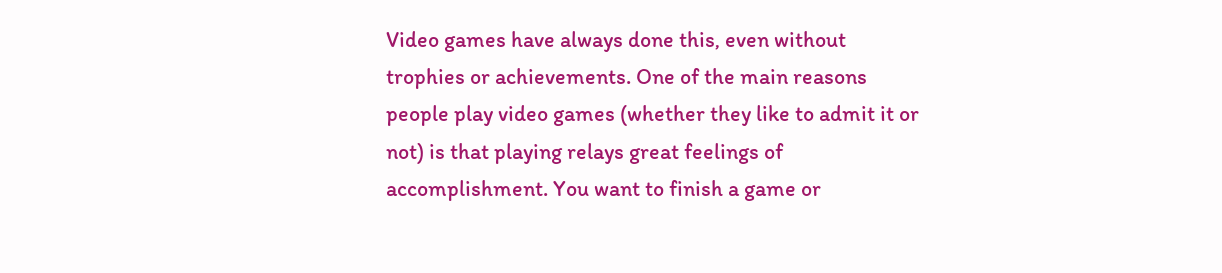Video games have always done this, even without trophies or achievements. One of the main reasons people play video games (whether they like to admit it or not) is that playing relays great feelings of accomplishment. You want to finish a game or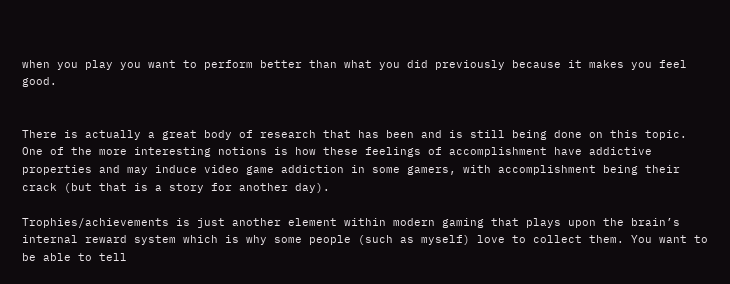when you play you want to perform better than what you did previously because it makes you feel good.


There is actually a great body of research that has been and is still being done on this topic. One of the more interesting notions is how these feelings of accomplishment have addictive properties and may induce video game addiction in some gamers, with accomplishment being their crack (but that is a story for another day).

Trophies/achievements is just another element within modern gaming that plays upon the brain’s internal reward system which is why some people (such as myself) love to collect them. You want to be able to tell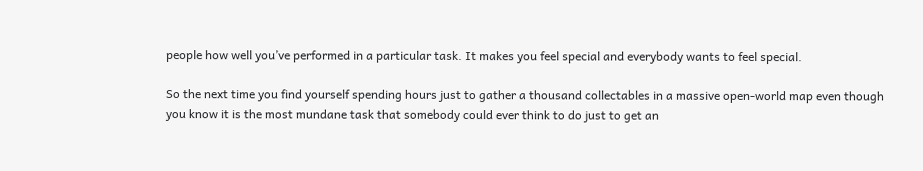people how well you’ve performed in a particular task. It makes you feel special and everybody wants to feel special.

So the next time you find yourself spending hours just to gather a thousand collectables in a massive open-world map even though you know it is the most mundane task that somebody could ever think to do just to get an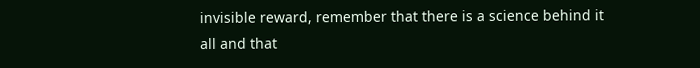invisible reward, remember that there is a science behind it all and that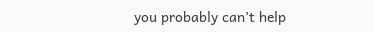you probably can’t help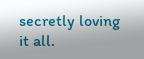secretly loving it all.